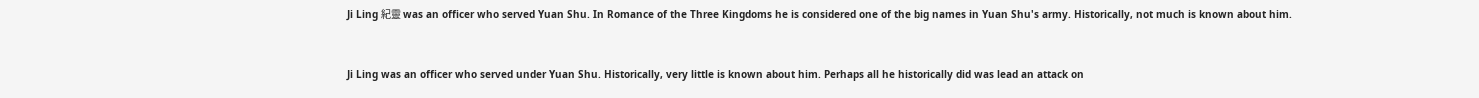Ji Ling 紀靈 was an officer who served Yuan Shu. In Romance of the Three Kingdoms he is considered one of the big names in Yuan Shu's army. Historically, not much is known about him.


Ji Ling was an officer who served under Yuan Shu. Historically, very little is known about him. Perhaps all he historically did was lead an attack on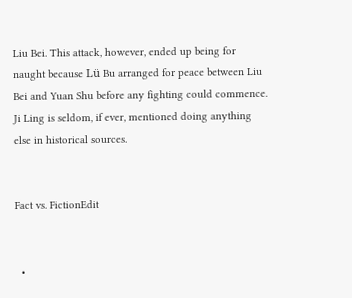Liu Bei. This attack, however, ended up being for naught because Lü Bu arranged for peace between Liu Bei and Yuan Shu before any fighting could commence. Ji Ling is seldom, if ever, mentioned doing anything else in historical sources.


Fact vs. FictionEdit


  •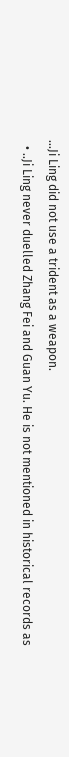...Ji Ling did not use a trident as a weapon.
  • ..Ji Ling never duelled Zhang Fei and Guan Yu. He is not mentioned in historical records as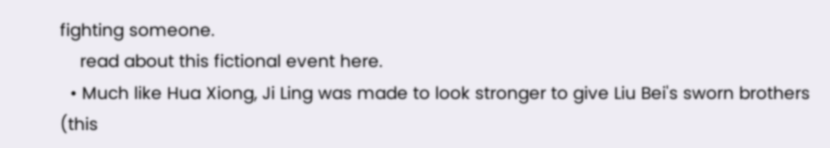fighting someone.
    read about this fictional event here.
  • Much like Hua Xiong, Ji Ling was made to look stronger to give Liu Bei's sworn brothers (this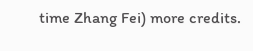time Zhang Fei) more credits.